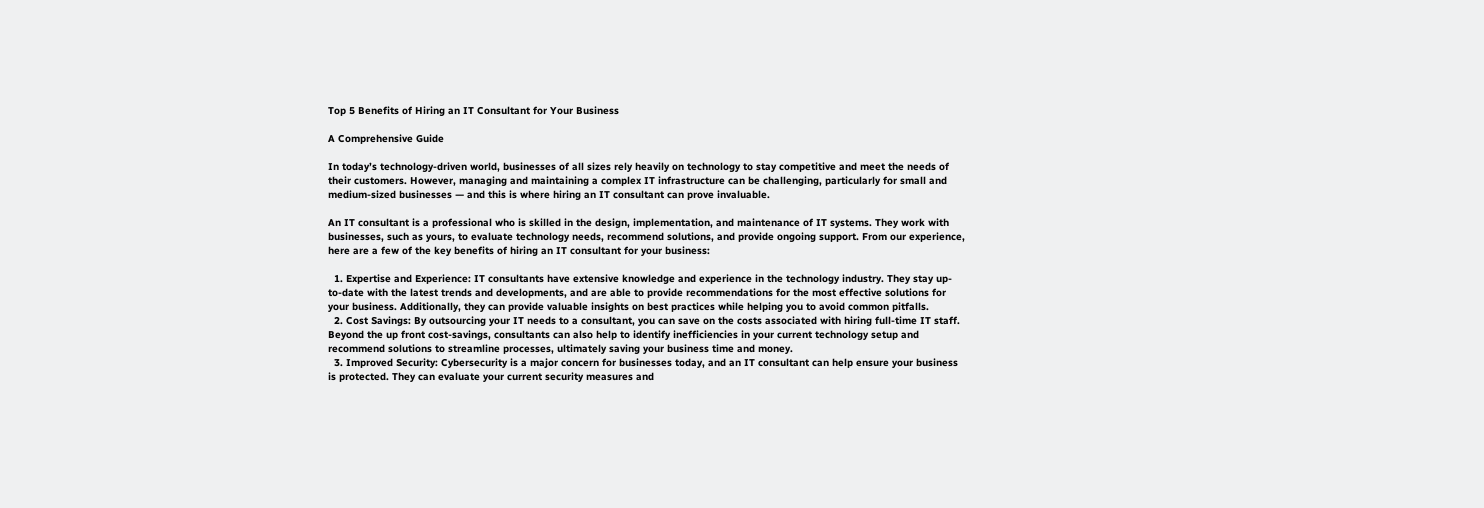Top 5 Benefits of Hiring an IT Consultant for Your Business

A Comprehensive Guide

In today’s technology-driven world, businesses of all sizes rely heavily on technology to stay competitive and meet the needs of their customers. However, managing and maintaining a complex IT infrastructure can be challenging, particularly for small and medium-sized businesses — and this is where hiring an IT consultant can prove invaluable.

An IT consultant is a professional who is skilled in the design, implementation, and maintenance of IT systems. They work with businesses, such as yours, to evaluate technology needs, recommend solutions, and provide ongoing support. From our experience, here are a few of the key benefits of hiring an IT consultant for your business:

  1. Expertise and Experience: IT consultants have extensive knowledge and experience in the technology industry. They stay up-to-date with the latest trends and developments, and are able to provide recommendations for the most effective solutions for your business. Additionally, they can provide valuable insights on best practices while helping you to avoid common pitfalls.
  2. Cost Savings: By outsourcing your IT needs to a consultant, you can save on the costs associated with hiring full-time IT staff. Beyond the up front cost-savings, consultants can also help to identify inefficiencies in your current technology setup and recommend solutions to streamline processes, ultimately saving your business time and money.
  3. Improved Security: Cybersecurity is a major concern for businesses today, and an IT consultant can help ensure your business is protected. They can evaluate your current security measures and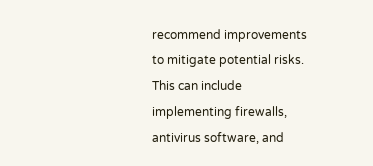recommend improvements to mitigate potential risks. This can include implementing firewalls, antivirus software, and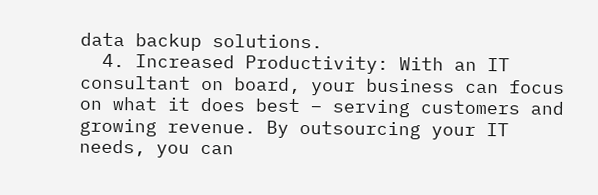data backup solutions.
  4. Increased Productivity: With an IT consultant on board, your business can focus on what it does best – serving customers and growing revenue. By outsourcing your IT needs, you can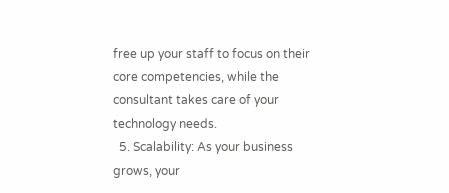free up your staff to focus on their core competencies, while the consultant takes care of your technology needs.
  5. Scalability: As your business grows, your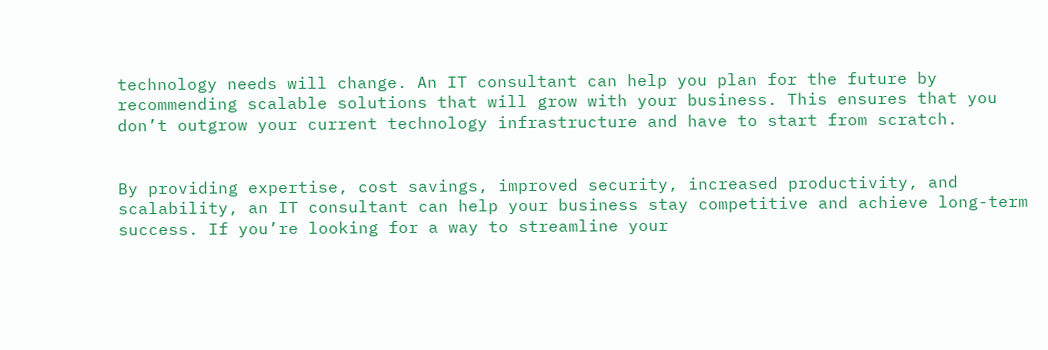technology needs will change. An IT consultant can help you plan for the future by recommending scalable solutions that will grow with your business. This ensures that you don’t outgrow your current technology infrastructure and have to start from scratch.


By providing expertise, cost savings, improved security, increased productivity, and scalability, an IT consultant can help your business stay competitive and achieve long-term success. If you’re looking for a way to streamline your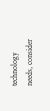technology needs, consider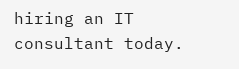hiring an IT consultant today.